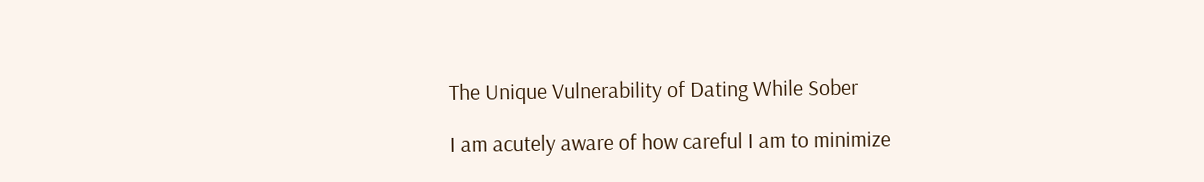The Unique Vulnerability of Dating While Sober

I am acutely aware of how careful I am to minimize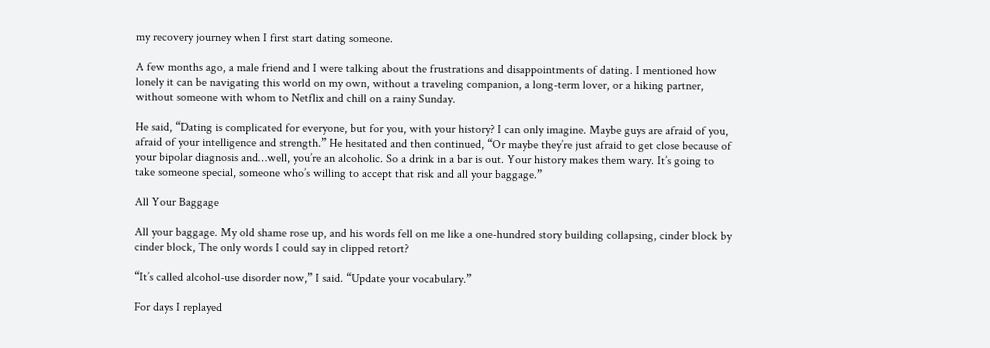my recovery journey when I first start dating someone.

A few months ago, a male friend and I were talking about the frustrations and disappointments of dating. I mentioned how lonely it can be navigating this world on my own, without a traveling companion, a long-term lover, or a hiking partner, without someone with whom to Netflix and chill on a rainy Sunday.

He said, “Dating is complicated for everyone, but for you, with your history? I can only imagine. Maybe guys are afraid of you, afraid of your intelligence and strength.” He hesitated and then continued, “Or maybe they’re just afraid to get close because of your bipolar diagnosis and…well, you’re an alcoholic. So a drink in a bar is out. Your history makes them wary. It’s going to take someone special, someone who’s willing to accept that risk and all your baggage.”

All Your Baggage

All your baggage. My old shame rose up, and his words fell on me like a one-hundred story building collapsing, cinder block by cinder block, The only words I could say in clipped retort?

“It’s called alcohol-use disorder now,” I said. “Update your vocabulary.”

For days I replayed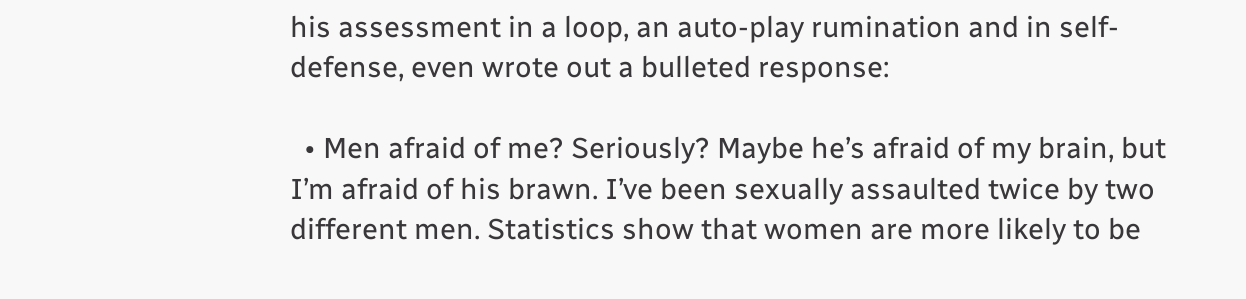his assessment in a loop, an auto-play rumination and in self-defense, even wrote out a bulleted response:

  • Men afraid of me? Seriously? Maybe he’s afraid of my brain, but I’m afraid of his brawn. I’ve been sexually assaulted twice by two different men. Statistics show that women are more likely to be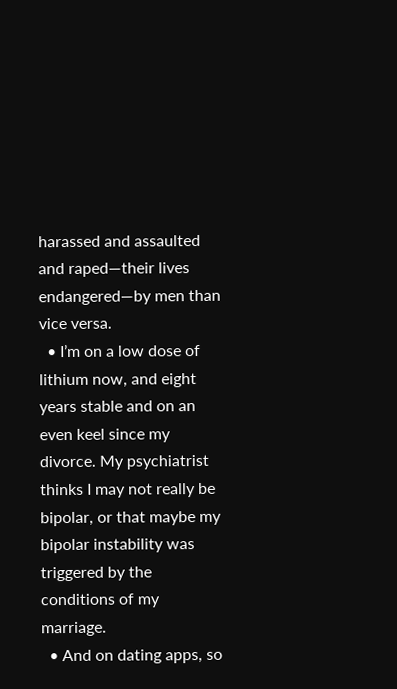harassed and assaulted and raped—their lives endangered—by men than vice versa.
  • I’m on a low dose of lithium now, and eight years stable and on an even keel since my divorce. My psychiatrist thinks I may not really be bipolar, or that maybe my bipolar instability was triggered by the conditions of my marriage.
  • And on dating apps, so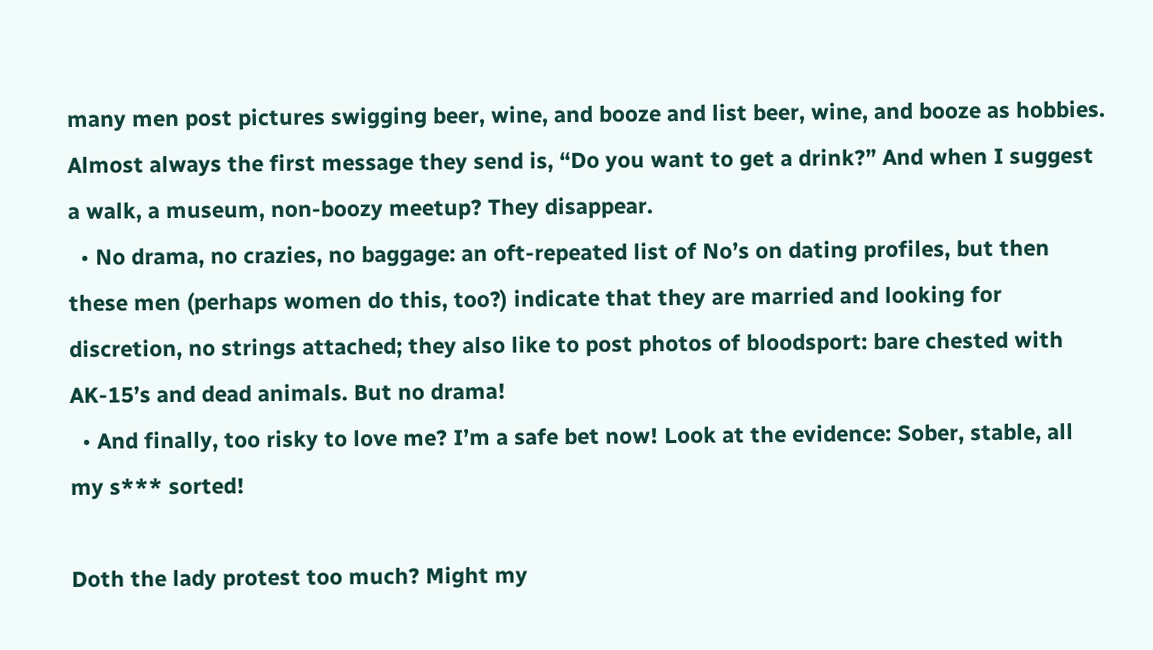many men post pictures swigging beer, wine, and booze and list beer, wine, and booze as hobbies. Almost always the first message they send is, “Do you want to get a drink?” And when I suggest a walk, a museum, non-boozy meetup? They disappear.
  • No drama, no crazies, no baggage: an oft-repeated list of No’s on dating profiles, but then these men (perhaps women do this, too?) indicate that they are married and looking for discretion, no strings attached; they also like to post photos of bloodsport: bare chested with AK-15’s and dead animals. But no drama!
  • And finally, too risky to love me? I’m a safe bet now! Look at the evidence: Sober, stable, all my s*** sorted!

Doth the lady protest too much? Might my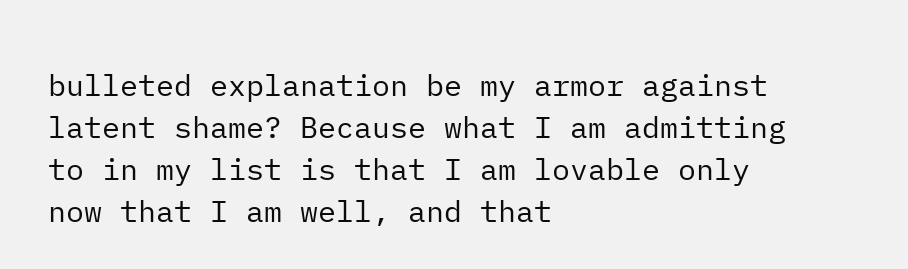bulleted explanation be my armor against latent shame? Because what I am admitting to in my list is that I am lovable only now that I am well, and that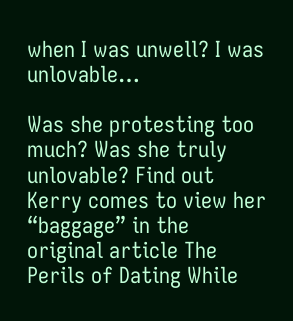when I was unwell? I was unlovable…

Was she protesting too much? Was she truly unlovable? Find out Kerry comes to view her “baggage” in the original article The Perils of Dating While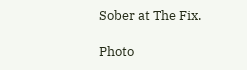Sober at The Fix.

Photo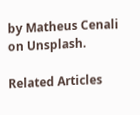by Matheus Cenali on Unsplash.

Related Articles